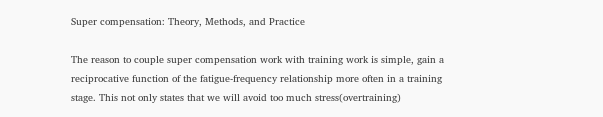Super compensation: Theory, Methods, and Practice

The reason to couple super compensation work with training work is simple, gain a reciprocative function of the fatigue-frequency relationship more often in a training stage. This not only states that we will avoid too much stress(overtraining)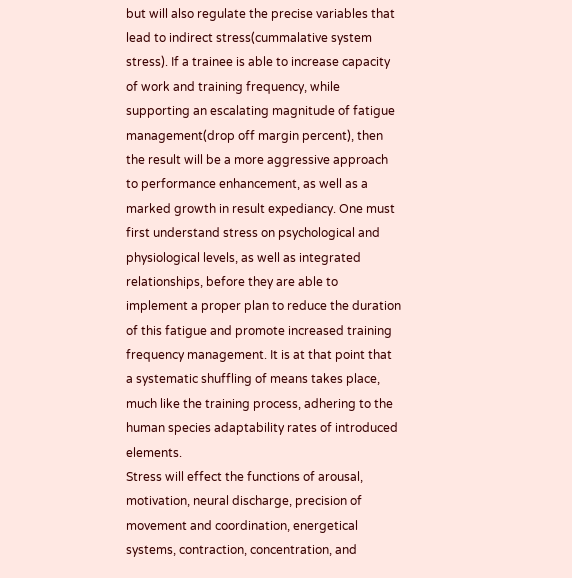but will also regulate the precise variables that lead to indirect stress(cummalative system stress). If a trainee is able to increase capacity of work and training frequency, while supporting an escalating magnitude of fatigue management(drop off margin percent), then the result will be a more aggressive approach to performance enhancement, as well as a marked growth in result expediancy. One must first understand stress on psychological and physiological levels, as well as integrated relationships, before they are able to implement a proper plan to reduce the duration of this fatigue and promote increased training frequency management. It is at that point that a systematic shuffling of means takes place, much like the training process, adhering to the human species adaptability rates of introduced elements.
Stress will effect the functions of arousal, motivation, neural discharge, precision of movement and coordination, energetical systems, contraction, concentration, and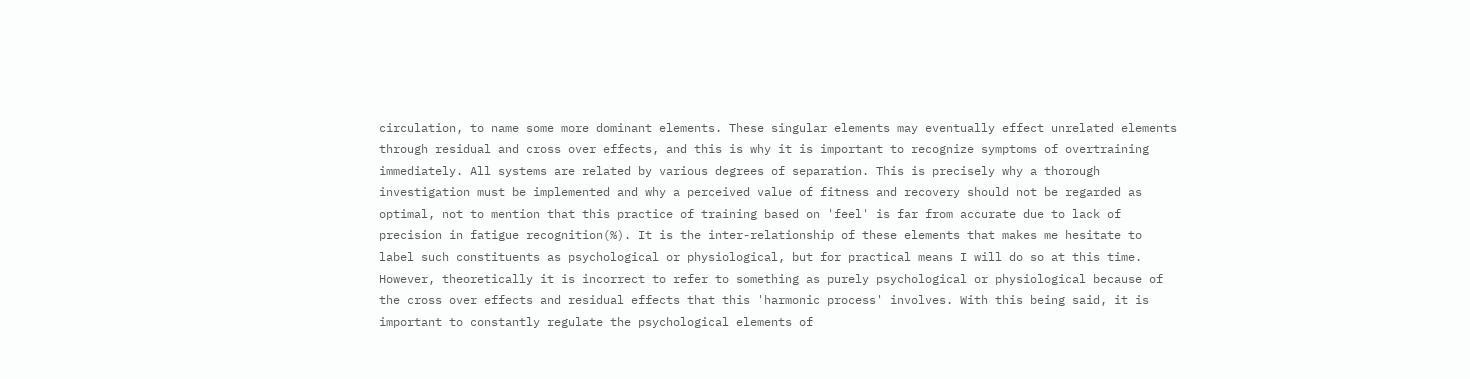circulation, to name some more dominant elements. These singular elements may eventually effect unrelated elements through residual and cross over effects, and this is why it is important to recognize symptoms of overtraining immediately. All systems are related by various degrees of separation. This is precisely why a thorough investigation must be implemented and why a perceived value of fitness and recovery should not be regarded as optimal, not to mention that this practice of training based on 'feel' is far from accurate due to lack of precision in fatigue recognition(%). It is the inter-relationship of these elements that makes me hesitate to label such constituents as psychological or physiological, but for practical means I will do so at this time. However, theoretically it is incorrect to refer to something as purely psychological or physiological because of the cross over effects and residual effects that this 'harmonic process' involves. With this being said, it is important to constantly regulate the psychological elements of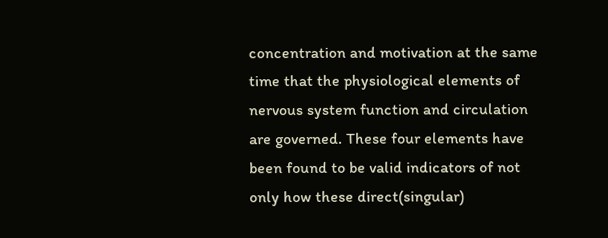concentration and motivation at the same time that the physiological elements of nervous system function and circulation are governed. These four elements have been found to be valid indicators of not only how these direct(singular)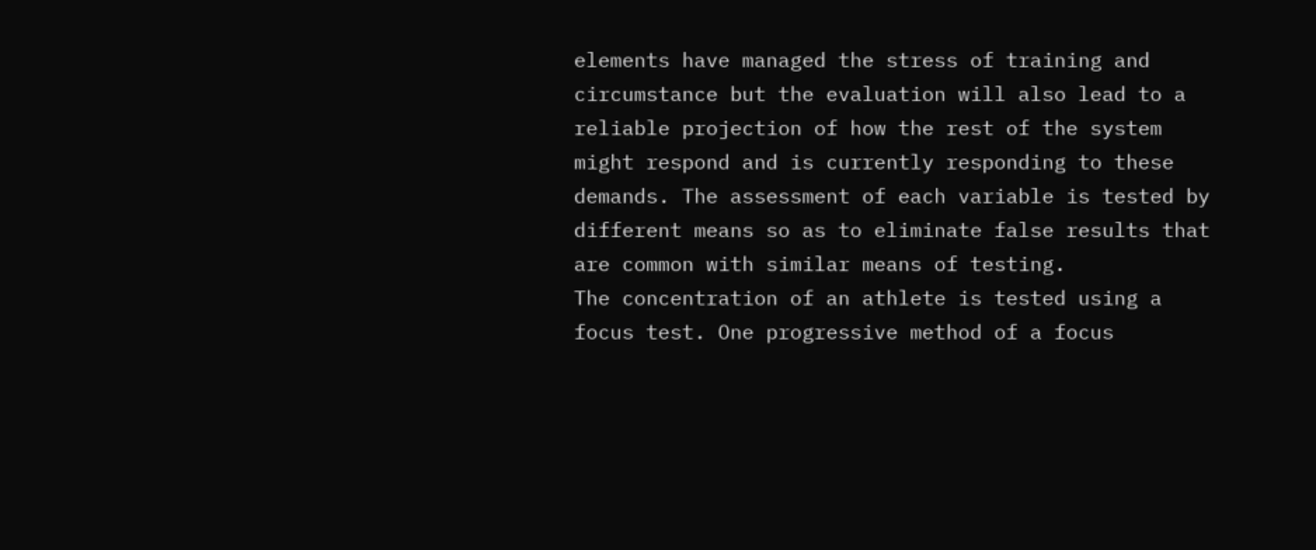elements have managed the stress of training and circumstance but the evaluation will also lead to a reliable projection of how the rest of the system might respond and is currently responding to these demands. The assessment of each variable is tested by different means so as to eliminate false results that are common with similar means of testing.
The concentration of an athlete is tested using a focus test. One progressive method of a focus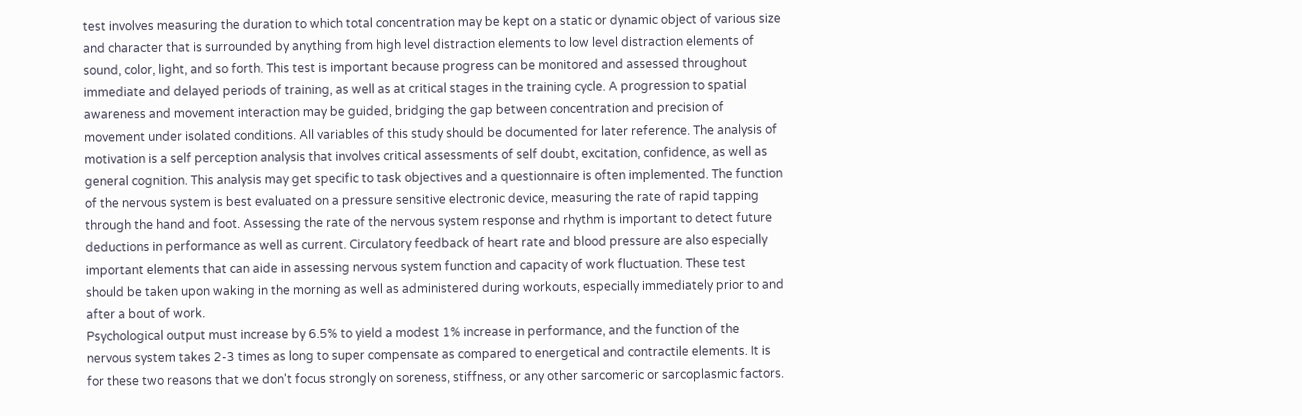test involves measuring the duration to which total concentration may be kept on a static or dynamic object of various size and character that is surrounded by anything from high level distraction elements to low level distraction elements of sound, color, light, and so forth. This test is important because progress can be monitored and assessed throughout immediate and delayed periods of training, as well as at critical stages in the training cycle. A progression to spatial awareness and movement interaction may be guided, bridging the gap between concentration and precision of movement under isolated conditions. All variables of this study should be documented for later reference. The analysis of motivation is a self perception analysis that involves critical assessments of self doubt, excitation, confidence, as well as general cognition. This analysis may get specific to task objectives and a questionnaire is often implemented. The function of the nervous system is best evaluated on a pressure sensitive electronic device, measuring the rate of rapid tapping through the hand and foot. Assessing the rate of the nervous system response and rhythm is important to detect future deductions in performance as well as current. Circulatory feedback of heart rate and blood pressure are also especially important elements that can aide in assessing nervous system function and capacity of work fluctuation. These test should be taken upon waking in the morning as well as administered during workouts, especially immediately prior to and after a bout of work.
Psychological output must increase by 6.5% to yield a modest 1% increase in performance, and the function of the nervous system takes 2-3 times as long to super compensate as compared to energetical and contractile elements. It is for these two reasons that we don't focus strongly on soreness, stiffness, or any other sarcomeric or sarcoplasmic factors.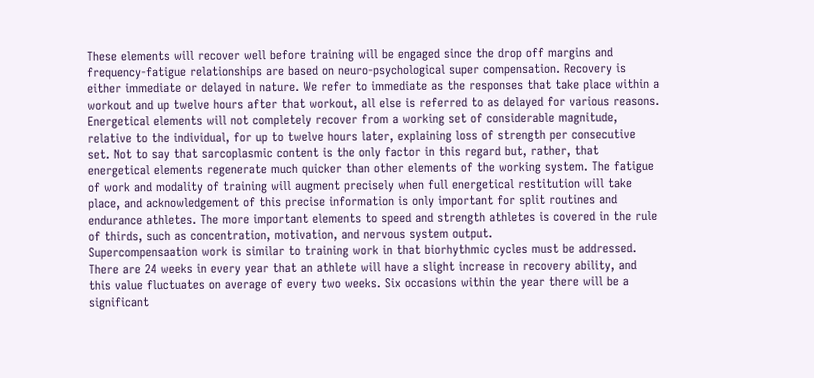These elements will recover well before training will be engaged since the drop off margins and frequency-fatigue relationships are based on neuro-psychological super compensation. Recovery is either immediate or delayed in nature. We refer to immediate as the responses that take place within a workout and up twelve hours after that workout, all else is referred to as delayed for various reasons. Energetical elements will not completely recover from a working set of considerable magnitude, relative to the individual, for up to twelve hours later, explaining loss of strength per consecutive set. Not to say that sarcoplasmic content is the only factor in this regard but, rather, that energetical elements regenerate much quicker than other elements of the working system. The fatigue of work and modality of training will augment precisely when full energetical restitution will take place, and acknowledgement of this precise information is only important for split routines and endurance athletes. The more important elements to speed and strength athletes is covered in the rule of thirds, such as concentration, motivation, and nervous system output.
Supercompensaation work is similar to training work in that biorhythmic cycles must be addressed. There are 24 weeks in every year that an athlete will have a slight increase in recovery ability, and this value fluctuates on average of every two weeks. Six occasions within the year there will be a significant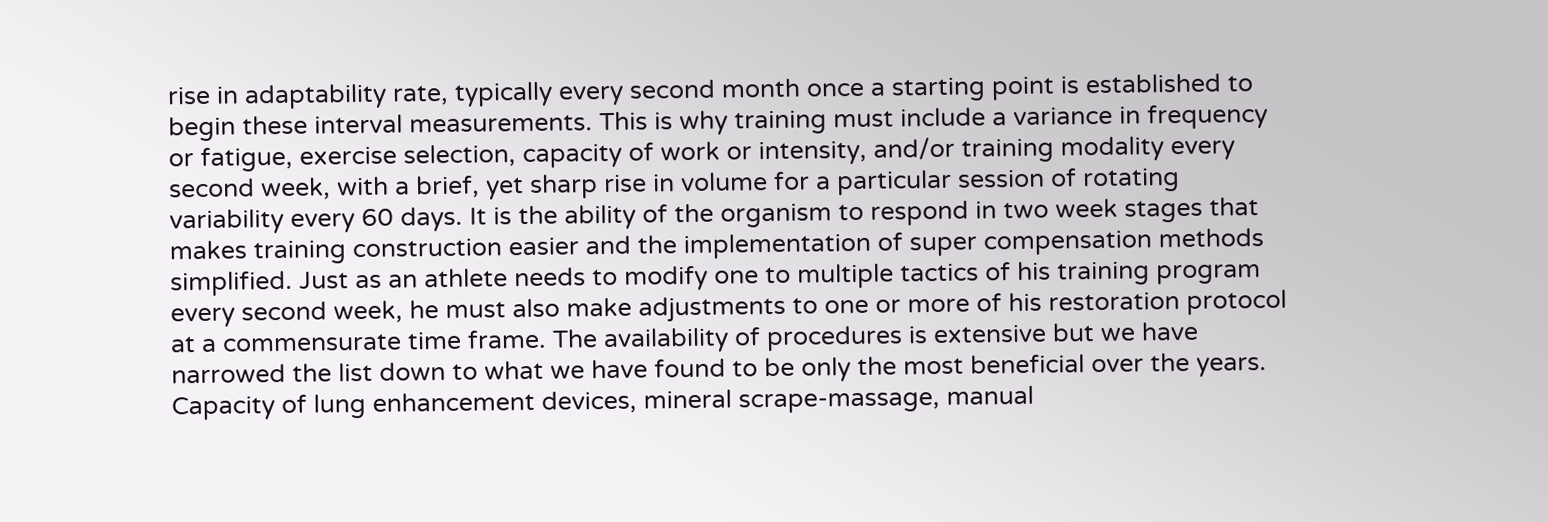rise in adaptability rate, typically every second month once a starting point is established to begin these interval measurements. This is why training must include a variance in frequency or fatigue, exercise selection, capacity of work or intensity, and/or training modality every second week, with a brief, yet sharp rise in volume for a particular session of rotating variability every 60 days. It is the ability of the organism to respond in two week stages that makes training construction easier and the implementation of super compensation methods simplified. Just as an athlete needs to modify one to multiple tactics of his training program every second week, he must also make adjustments to one or more of his restoration protocol at a commensurate time frame. The availability of procedures is extensive but we have narrowed the list down to what we have found to be only the most beneficial over the years. Capacity of lung enhancement devices, mineral scrape-massage, manual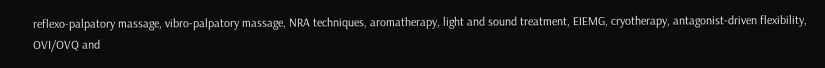reflexo-palpatory massage, vibro-palpatory massage, NRA techniques, aromatherapy, light and sound treatment, EIEMG, cryotherapy, antagonist-driven flexibility, OVI/OVQ and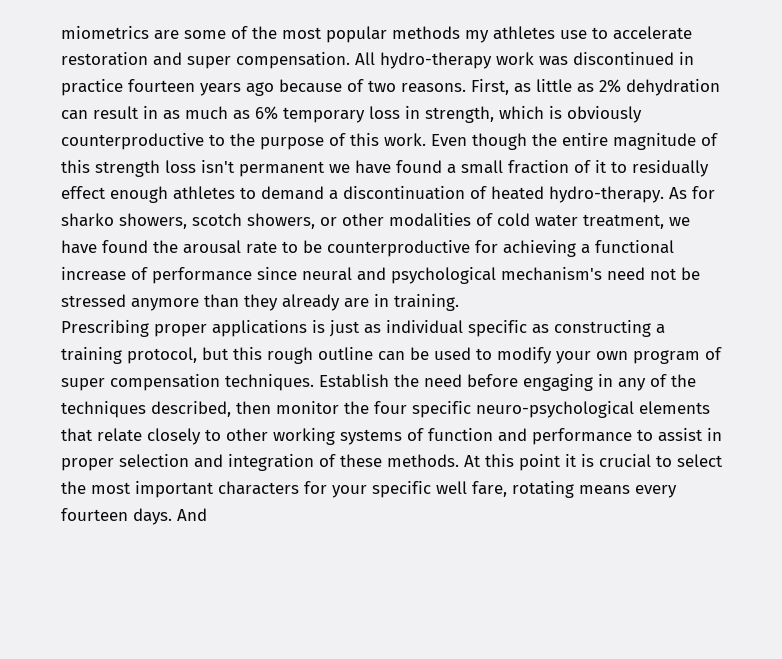miometrics are some of the most popular methods my athletes use to accelerate restoration and super compensation. All hydro-therapy work was discontinued in practice fourteen years ago because of two reasons. First, as little as 2% dehydration can result in as much as 6% temporary loss in strength, which is obviously counterproductive to the purpose of this work. Even though the entire magnitude of this strength loss isn't permanent we have found a small fraction of it to residually effect enough athletes to demand a discontinuation of heated hydro-therapy. As for sharko showers, scotch showers, or other modalities of cold water treatment, we have found the arousal rate to be counterproductive for achieving a functional increase of performance since neural and psychological mechanism's need not be stressed anymore than they already are in training.
Prescribing proper applications is just as individual specific as constructing a training protocol, but this rough outline can be used to modify your own program of super compensation techniques. Establish the need before engaging in any of the techniques described, then monitor the four specific neuro-psychological elements that relate closely to other working systems of function and performance to assist in proper selection and integration of these methods. At this point it is crucial to select the most important characters for your specific well fare, rotating means every fourteen days. And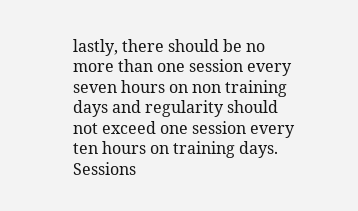lastly, there should be no more than one session every seven hours on non training days and regularity should not exceed one session every ten hours on training days. Sessions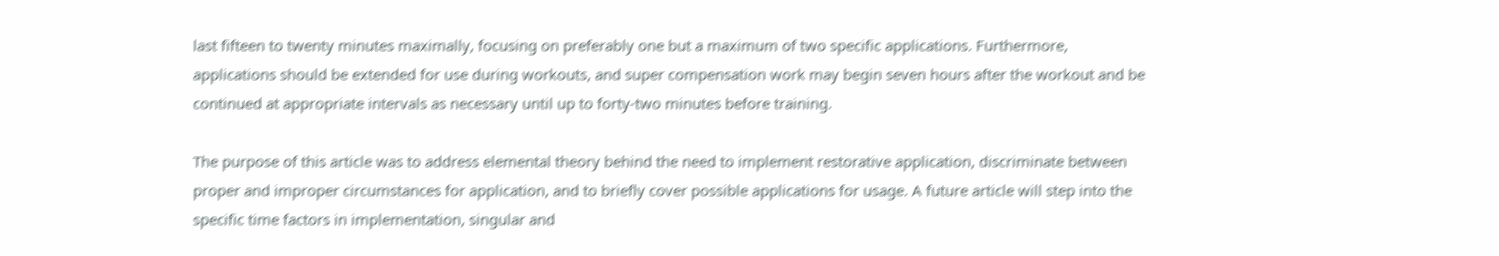last fifteen to twenty minutes maximally, focusing on preferably one but a maximum of two specific applications. Furthermore, applications should be extended for use during workouts, and super compensation work may begin seven hours after the workout and be continued at appropriate intervals as necessary until up to forty-two minutes before training.

The purpose of this article was to address elemental theory behind the need to implement restorative application, discriminate between proper and improper circumstances for application, and to briefly cover possible applications for usage. A future article will step into the specific time factors in implementation, singular and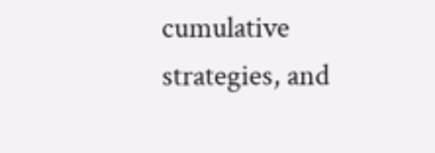cumulative strategies, and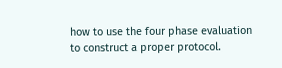how to use the four phase evaluation to construct a proper protocol.